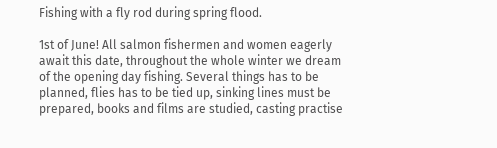Fishing with a fly rod during spring flood.

1st of June! All salmon fishermen and women eagerly await this date, throughout the whole winter we dream of the opening day fishing. Several things has to be planned, flies has to be tied up, sinking lines must be prepared, books and films are studied, casting practise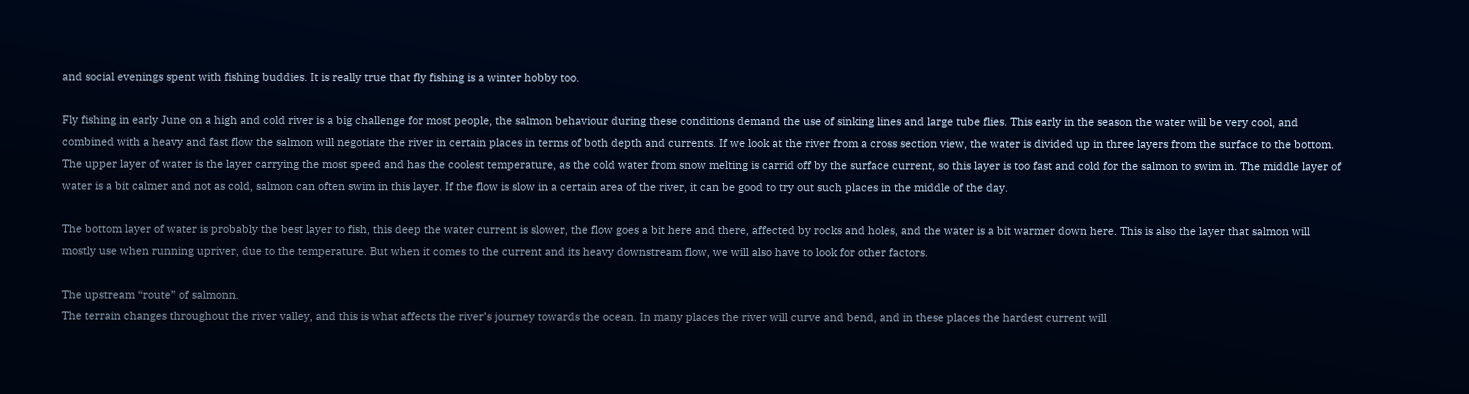and social evenings spent with fishing buddies. It is really true that fly fishing is a winter hobby too.

Fly fishing in early June on a high and cold river is a big challenge for most people, the salmon behaviour during these conditions demand the use of sinking lines and large tube flies. This early in the season the water will be very cool, and combined with a heavy and fast flow the salmon will negotiate the river in certain places in terms of both depth and currents. If we look at the river from a cross section view, the water is divided up in three layers from the surface to the bottom. The upper layer of water is the layer carrying the most speed and has the coolest temperature, as the cold water from snow melting is carrid off by the surface current, so this layer is too fast and cold for the salmon to swim in. The middle layer of water is a bit calmer and not as cold, salmon can often swim in this layer. If the flow is slow in a certain area of the river, it can be good to try out such places in the middle of the day.

The bottom layer of water is probably the best layer to fish, this deep the water current is slower, the flow goes a bit here and there, affected by rocks and holes, and the water is a bit warmer down here. This is also the layer that salmon will mostly use when running upriver, due to the temperature. But when it comes to the current and its heavy downstream flow, we will also have to look for other factors.

The upstream “route” of salmonn.
The terrain changes throughout the river valley, and this is what affects the river’s journey towards the ocean. In many places the river will curve and bend, and in these places the hardest current will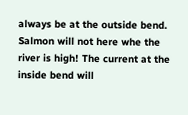always be at the outside bend. Salmon will not here whe the river is high! The current at the inside bend will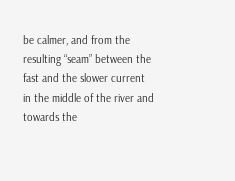be calmer, and from the resulting “seam” between the fast and the slower current in the middle of the river and towards the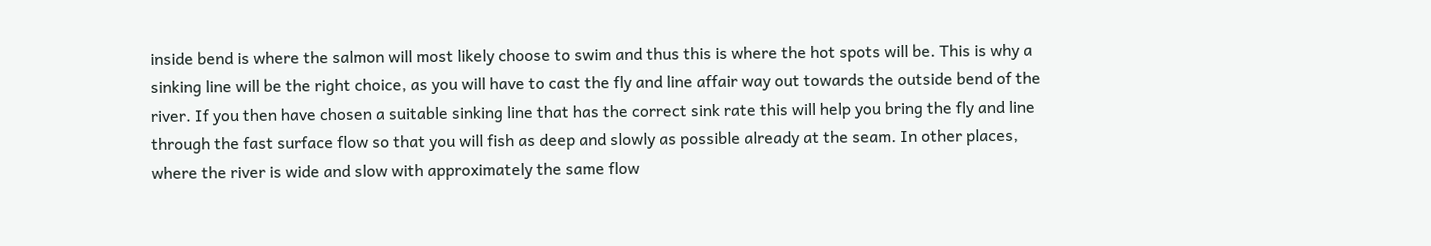inside bend is where the salmon will most likely choose to swim and thus this is where the hot spots will be. This is why a sinking line will be the right choice, as you will have to cast the fly and line affair way out towards the outside bend of the river. If you then have chosen a suitable sinking line that has the correct sink rate this will help you bring the fly and line through the fast surface flow so that you will fish as deep and slowly as possible already at the seam. In other places, where the river is wide and slow with approximately the same flow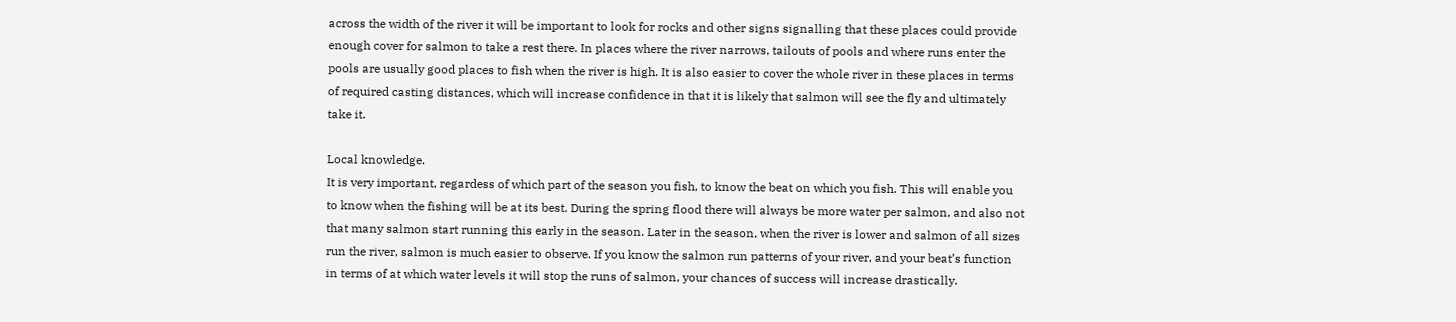across the width of the river it will be important to look for rocks and other signs signalling that these places could provide enough cover for salmon to take a rest there. In places where the river narrows, tailouts of pools and where runs enter the pools are usually good places to fish when the river is high. It is also easier to cover the whole river in these places in terms of required casting distances, which will increase confidence in that it is likely that salmon will see the fly and ultimately take it.

Local knowledge.
It is very important, regardess of which part of the season you fish, to know the beat on which you fish. This will enable you to know when the fishing will be at its best. During the spring flood there will always be more water per salmon, and also not that many salmon start running this early in the season. Later in the season, when the river is lower and salmon of all sizes run the river, salmon is much easier to observe. If you know the salmon run patterns of your river, and your beat’s function in terms of at which water levels it will stop the runs of salmon, your chances of success will increase drastically.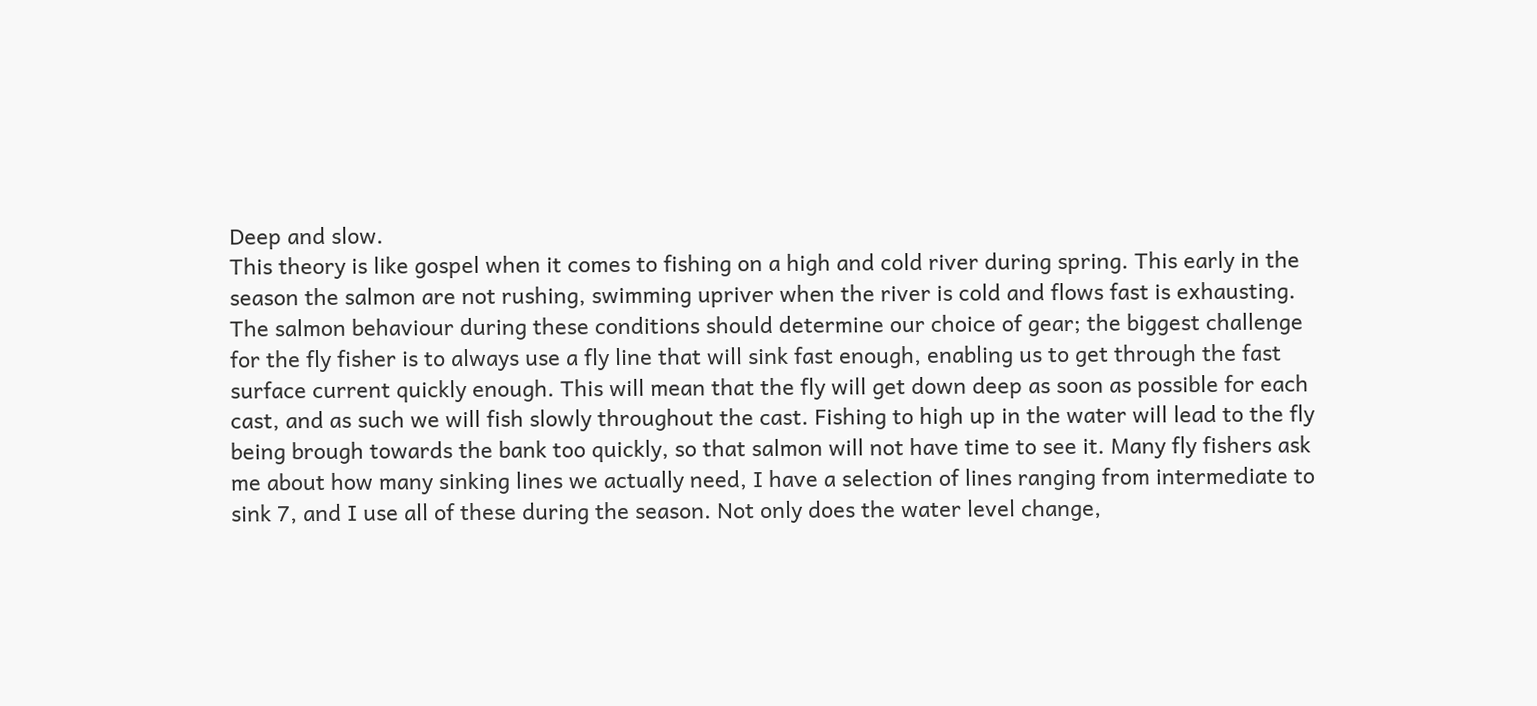Deep and slow.
This theory is like gospel when it comes to fishing on a high and cold river during spring. This early in the season the salmon are not rushing, swimming upriver when the river is cold and flows fast is exhausting. The salmon behaviour during these conditions should determine our choice of gear; the biggest challenge for the fly fisher is to always use a fly line that will sink fast enough, enabling us to get through the fast surface current quickly enough. This will mean that the fly will get down deep as soon as possible for each cast, and as such we will fish slowly throughout the cast. Fishing to high up in the water will lead to the fly being brough towards the bank too quickly, so that salmon will not have time to see it. Many fly fishers ask me about how many sinking lines we actually need, I have a selection of lines ranging from intermediate to sink 7, and I use all of these during the season. Not only does the water level change,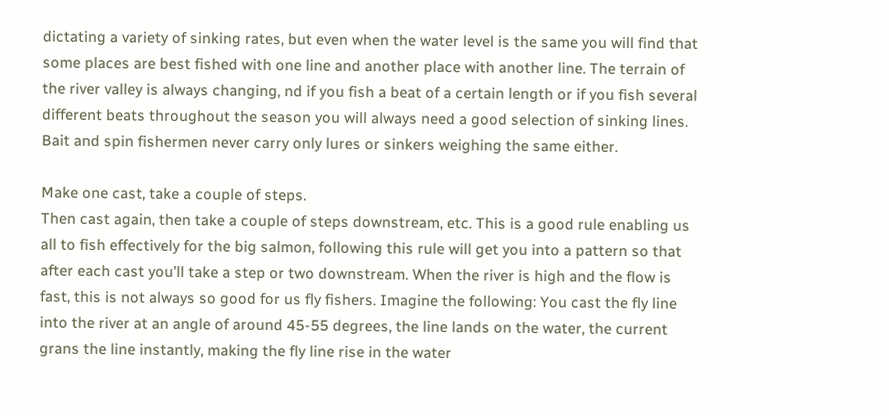dictating a variety of sinking rates, but even when the water level is the same you will find that some places are best fished with one line and another place with another line. The terrain of the river valley is always changing, nd if you fish a beat of a certain length or if you fish several different beats throughout the season you will always need a good selection of sinking lines. Bait and spin fishermen never carry only lures or sinkers weighing the same either.

Make one cast, take a couple of steps.
Then cast again, then take a couple of steps downstream, etc. This is a good rule enabling us all to fish effectively for the big salmon, following this rule will get you into a pattern so that after each cast you’ll take a step or two downstream. When the river is high and the flow is fast, this is not always so good for us fly fishers. Imagine the following: You cast the fly line into the river at an angle of around 45-55 degrees, the line lands on the water, the current grans the line instantly, making the fly line rise in the water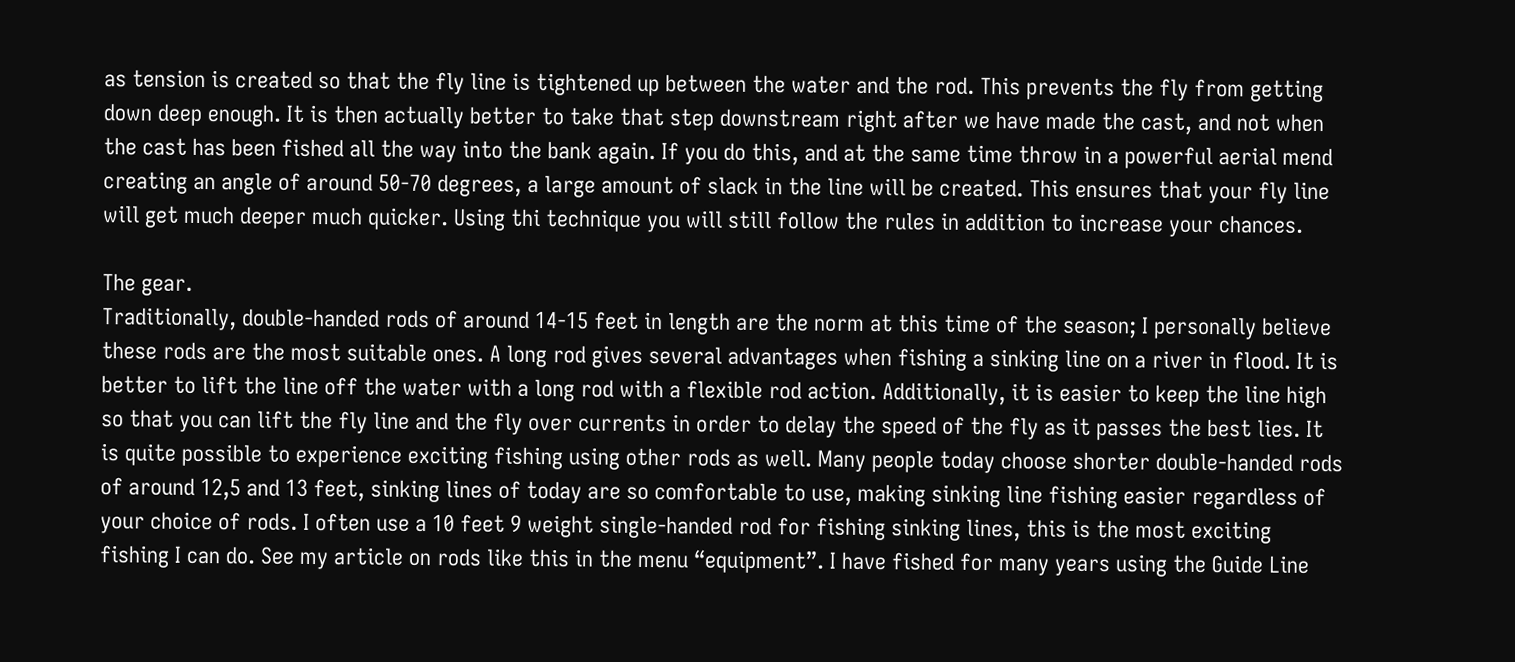as tension is created so that the fly line is tightened up between the water and the rod. This prevents the fly from getting down deep enough. It is then actually better to take that step downstream right after we have made the cast, and not when the cast has been fished all the way into the bank again. If you do this, and at the same time throw in a powerful aerial mend creating an angle of around 50-70 degrees, a large amount of slack in the line will be created. This ensures that your fly line will get much deeper much quicker. Using thi technique you will still follow the rules in addition to increase your chances.

The gear.
Traditionally, double-handed rods of around 14-15 feet in length are the norm at this time of the season; I personally believe these rods are the most suitable ones. A long rod gives several advantages when fishing a sinking line on a river in flood. It is better to lift the line off the water with a long rod with a flexible rod action. Additionally, it is easier to keep the line high so that you can lift the fly line and the fly over currents in order to delay the speed of the fly as it passes the best lies. It is quite possible to experience exciting fishing using other rods as well. Many people today choose shorter double-handed rods of around 12,5 and 13 feet, sinking lines of today are so comfortable to use, making sinking line fishing easier regardless of your choice of rods. I often use a 10 feet 9 weight single-handed rod for fishing sinking lines, this is the most exciting fishing I can do. See my article on rods like this in the menu “equipment”. I have fished for many years using the Guide Line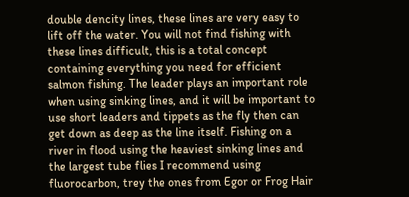double dencity lines, these lines are very easy to lift off the water. You will not find fishing with these lines difficult, this is a total concept containing everything you need for efficient salmon fishing. The leader plays an important role when using sinking lines, and it will be important to use short leaders and tippets as the fly then can get down as deep as the line itself. Fishing on a river in flood using the heaviest sinking lines and the largest tube flies I recommend using fluorocarbon, trey the ones from Egor or Frog Hair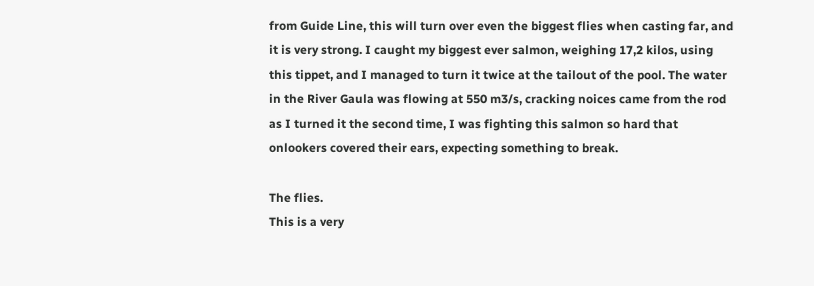from Guide Line, this will turn over even the biggest flies when casting far, and it is very strong. I caught my biggest ever salmon, weighing 17,2 kilos, using this tippet, and I managed to turn it twice at the tailout of the pool. The water in the River Gaula was flowing at 550 m3/s, cracking noices came from the rod as I turned it the second time, I was fighting this salmon so hard that onlookers covered their ears, expecting something to break.

The flies.
This is a very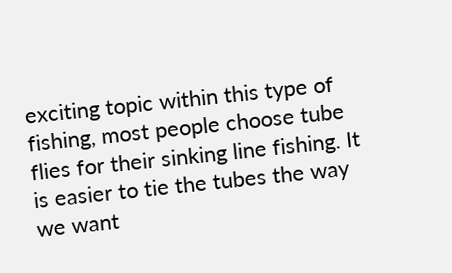exciting topic within this type of fishing, most people choose tube flies for their sinking line fishing. It is easier to tie the tubes the way we want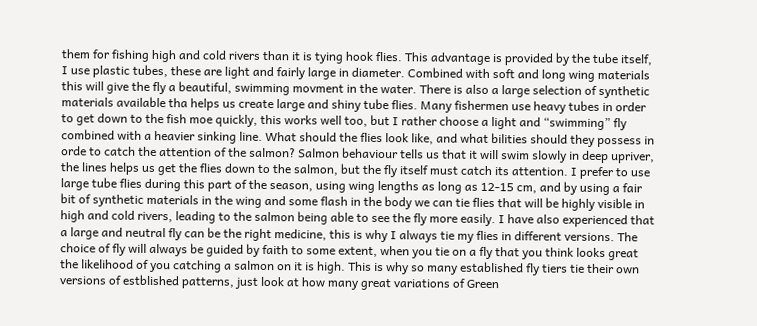them for fishing high and cold rivers than it is tying hook flies. This advantage is provided by the tube itself, I use plastic tubes, these are light and fairly large in diameter. Combined with soft and long wing materials this will give the fly a beautiful, swimming movment in the water. There is also a large selection of synthetic materials available tha helps us create large and shiny tube flies. Many fishermen use heavy tubes in order to get down to the fish moe quickly, this works well too, but I rather choose a light and “swimming” fly combined with a heavier sinking line. What should the flies look like, and what bilities should they possess in orde to catch the attention of the salmon? Salmon behaviour tells us that it will swim slowly in deep upriver, the lines helps us get the flies down to the salmon, but the fly itself must catch its attention. I prefer to use large tube flies during this part of the season, using wing lengths as long as 12-15 cm, and by using a fair bit of synthetic materials in the wing and some flash in the body we can tie flies that will be highly visible in high and cold rivers, leading to the salmon being able to see the fly more easily. I have also experienced that a large and neutral fly can be the right medicine, this is why I always tie my flies in different versions. The choice of fly will always be guided by faith to some extent, when you tie on a fly that you think looks great the likelihood of you catching a salmon on it is high. This is why so many established fly tiers tie their own versions of estblished patterns, just look at how many great variations of Green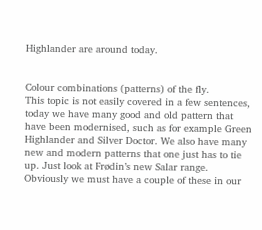Highlander are around today.


Colour combinations (patterns) of the fly.
This topic is not easily covered in a few sentences, today we have many good and old pattern that have been modernised, such as for example Green Highlander and Silver Doctor. We also have many new and modern patterns that one just has to tie up. Just look at Frødin’s new Salar range. Obviously we must have a couple of these in our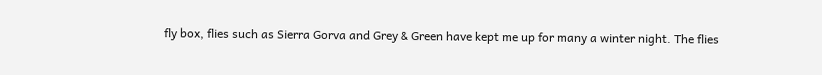fly box, flies such as Sierra Gorva and Grey & Green have kept me up for many a winter night. The flies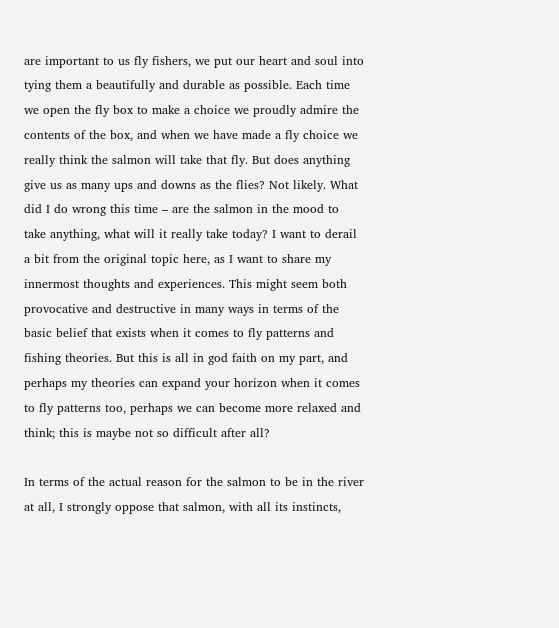are important to us fly fishers, we put our heart and soul into tying them a beautifully and durable as possible. Each time we open the fly box to make a choice we proudly admire the contents of the box, and when we have made a fly choice we really think the salmon will take that fly. But does anything give us as many ups and downs as the flies? Not likely. What did I do wrong this time – are the salmon in the mood to take anything, what will it really take today? I want to derail a bit from the original topic here, as I want to share my innermost thoughts and experiences. This might seem both provocative and destructive in many ways in terms of the basic belief that exists when it comes to fly patterns and fishing theories. But this is all in god faith on my part, and perhaps my theories can expand your horizon when it comes to fly patterns too, perhaps we can become more relaxed and think; this is maybe not so difficult after all?

In terms of the actual reason for the salmon to be in the river at all, I strongly oppose that salmon, with all its instincts,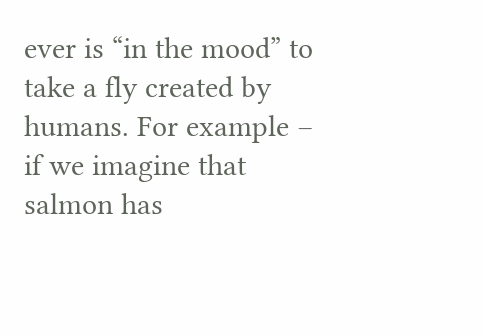ever is “in the mood” to take a fly created by humans. For example – if we imagine that salmon has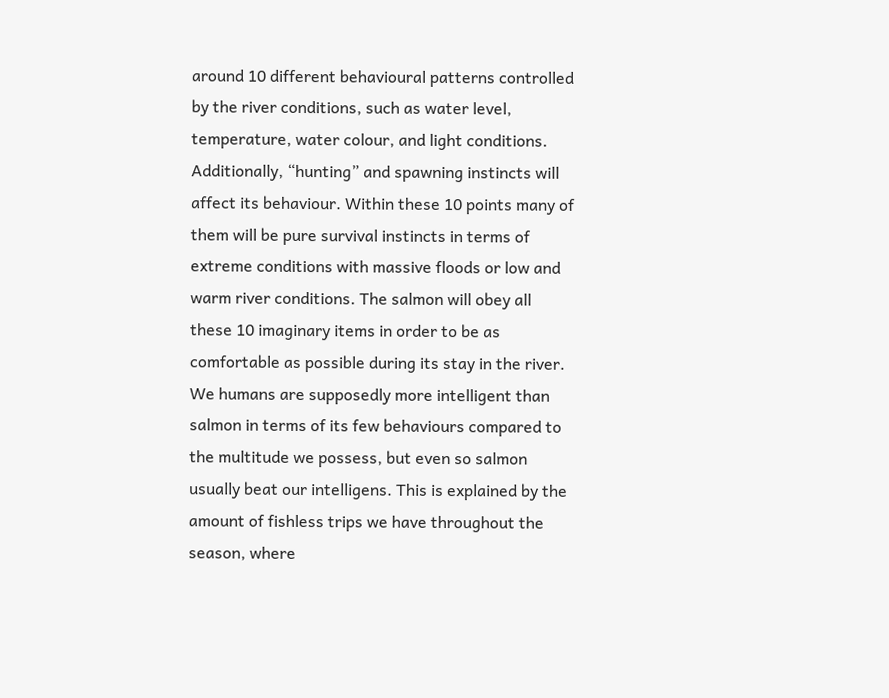around 10 different behavioural patterns controlled by the river conditions, such as water level, temperature, water colour, and light conditions. Additionally, “hunting” and spawning instincts will affect its behaviour. Within these 10 points many of them will be pure survival instincts in terms of extreme conditions with massive floods or low and warm river conditions. The salmon will obey all these 10 imaginary items in order to be as comfortable as possible during its stay in the river. We humans are supposedly more intelligent than salmon in terms of its few behaviours compared to the multitude we possess, but even so salmon usually beat our intelligens. This is explained by the amount of fishless trips we have throughout the season, where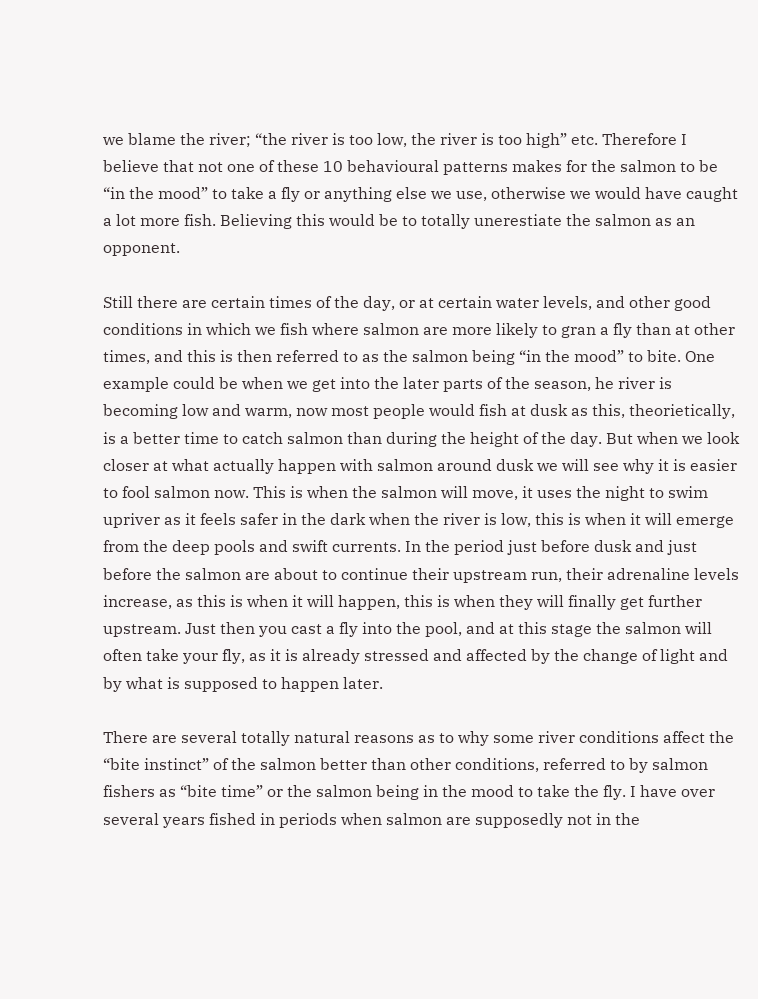we blame the river; “the river is too low, the river is too high” etc. Therefore I believe that not one of these 10 behavioural patterns makes for the salmon to be “in the mood” to take a fly or anything else we use, otherwise we would have caught a lot more fish. Believing this would be to totally unerestiate the salmon as an opponent.

Still there are certain times of the day, or at certain water levels, and other good conditions in which we fish where salmon are more likely to gran a fly than at other times, and this is then referred to as the salmon being “in the mood” to bite. One example could be when we get into the later parts of the season, he river is becoming low and warm, now most people would fish at dusk as this, theorietically, is a better time to catch salmon than during the height of the day. But when we look closer at what actually happen with salmon around dusk we will see why it is easier to fool salmon now. This is when the salmon will move, it uses the night to swim upriver as it feels safer in the dark when the river is low, this is when it will emerge from the deep pools and swift currents. In the period just before dusk and just before the salmon are about to continue their upstream run, their adrenaline levels increase, as this is when it will happen, this is when they will finally get further upstream. Just then you cast a fly into the pool, and at this stage the salmon will often take your fly, as it is already stressed and affected by the change of light and by what is supposed to happen later.

There are several totally natural reasons as to why some river conditions affect the “bite instinct” of the salmon better than other conditions, referred to by salmon fishers as “bite time” or the salmon being in the mood to take the fly. I have over several years fished in periods when salmon are supposedly not in the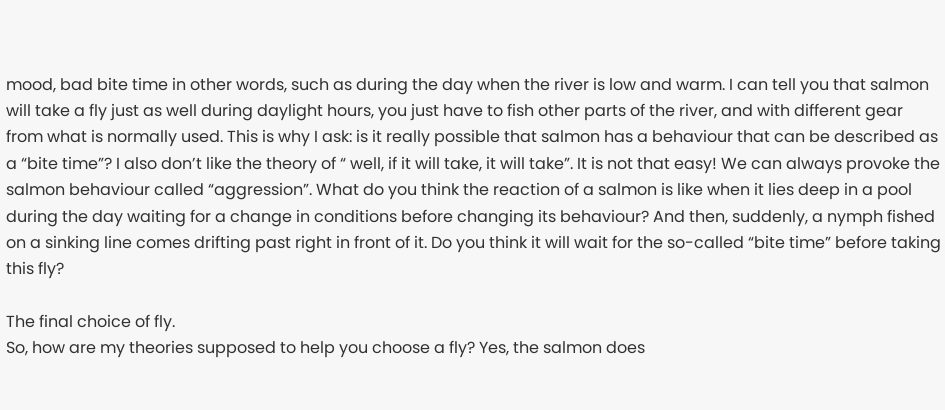mood, bad bite time in other words, such as during the day when the river is low and warm. I can tell you that salmon will take a fly just as well during daylight hours, you just have to fish other parts of the river, and with different gear from what is normally used. This is why I ask: is it really possible that salmon has a behaviour that can be described as a “bite time”? I also don’t like the theory of “ well, if it will take, it will take”. It is not that easy! We can always provoke the salmon behaviour called “aggression”. What do you think the reaction of a salmon is like when it lies deep in a pool during the day waiting for a change in conditions before changing its behaviour? And then, suddenly, a nymph fished on a sinking line comes drifting past right in front of it. Do you think it will wait for the so-called “bite time” before taking this fly?

The final choice of fly.
So, how are my theories supposed to help you choose a fly? Yes, the salmon does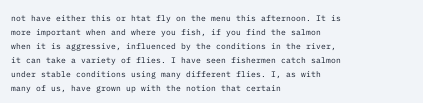not have either this or htat fly on the menu this afternoon. It is more important when and where you fish, if you find the salmon when it is aggressive, influenced by the conditions in the river, it can take a variety of flies. I have seen fishermen catch salmon under stable conditions using many different flies. I, as with many of us, have grown up with the notion that certain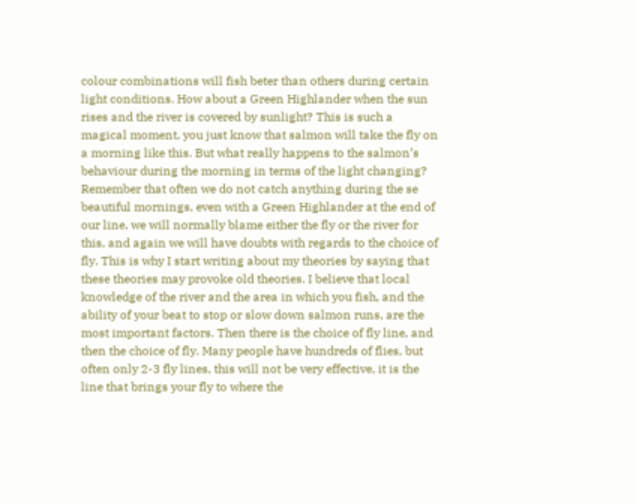colour combinations will fish beter than others during certain light conditions. How about a Green Highlander when the sun rises and the river is covered by sunlight? This is such a magical moment, you just know that salmon will take the fly on a morning like this. But what really happens to the salmon’s behaviour during the morning in terms of the light changing? Remember that often we do not catch anything during the se beautiful mornings, even with a Green Highlander at the end of our line, we will normally blame either the fly or the river for this, and again we will have doubts with regards to the choice of fly. This is why I start writing about my theories by saying that these theories may provoke old theories. I believe that local knowledge of the river and the area in which you fish, and the ability of your beat to stop or slow down salmon runs, are the most important factors. Then there is the choice of fly line, and then the choice of fly. Many people have hundreds of flies, but often only 2-3 fly lines, this will not be very effective, it is the line that brings your fly to where the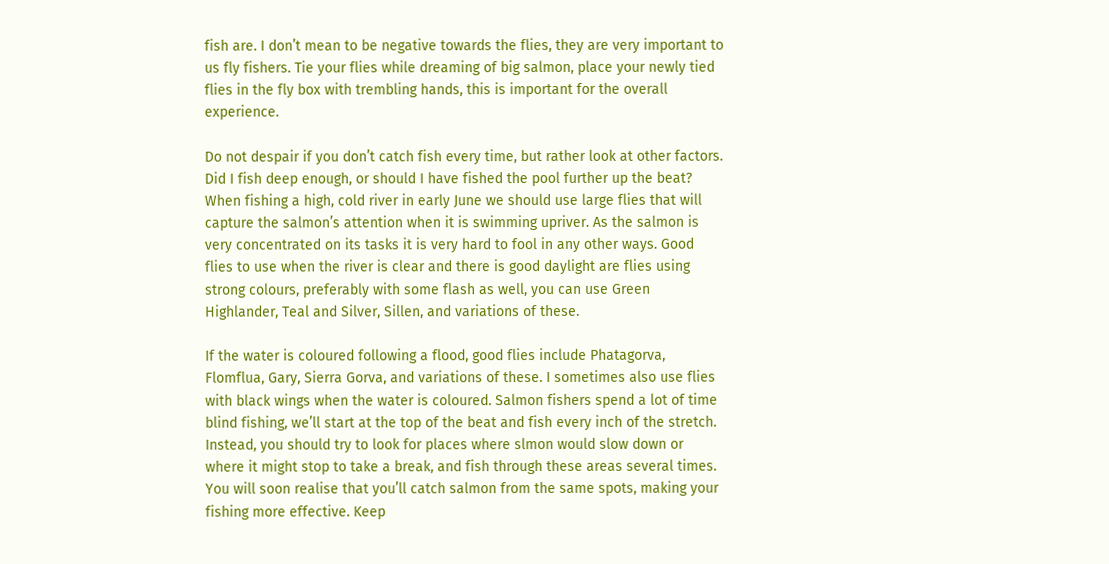fish are. I don’t mean to be negative towards the flies, they are very important to us fly fishers. Tie your flies while dreaming of big salmon, place your newly tied flies in the fly box with trembling hands, this is important for the overall experience.

Do not despair if you don’t catch fish every time, but rather look at other factors. Did I fish deep enough, or should I have fished the pool further up the beat? When fishing a high, cold river in early June we should use large flies that will capture the salmon’s attention when it is swimming upriver. As the salmon is very concentrated on its tasks it is very hard to fool in any other ways. Good flies to use when the river is clear and there is good daylight are flies using strong colours, preferably with some flash as well, you can use Green Highlander, Teal and Silver, Sillen, and variations of these.

If the water is coloured following a flood, good flies include Phatagorva, Flomflua, Gary, Sierra Gorva, and variations of these. I sometimes also use flies with black wings when the water is coloured. Salmon fishers spend a lot of time blind fishing, we’ll start at the top of the beat and fish every inch of the stretch. Instead, you should try to look for places where slmon would slow down or where it might stop to take a break, and fish through these areas several times. You will soon realise that you’ll catch salmon from the same spots, making your fishing more effective. Keep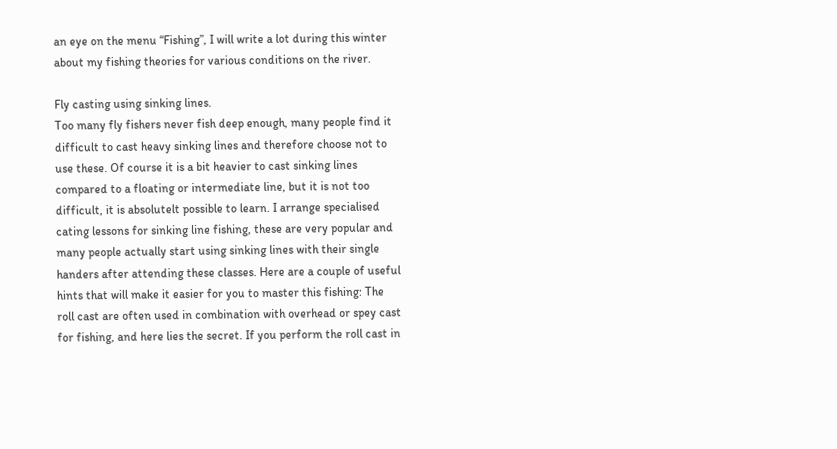an eye on the menu “Fishing”, I will write a lot during this winter about my fishing theories for various conditions on the river.

Fly casting using sinking lines.
Too many fly fishers never fish deep enough, many people find it difficult to cast heavy sinking lines and therefore choose not to use these. Of course it is a bit heavier to cast sinking lines compared to a floating or intermediate line, but it is not too difficult, it is absolutelt possible to learn. I arrange specialised cating lessons for sinking line fishing, these are very popular and many people actually start using sinking lines with their single handers after attending these classes. Here are a couple of useful hints that will make it easier for you to master this fishing: The roll cast are often used in combination with overhead or spey cast for fishing, and here lies the secret. If you perform the roll cast in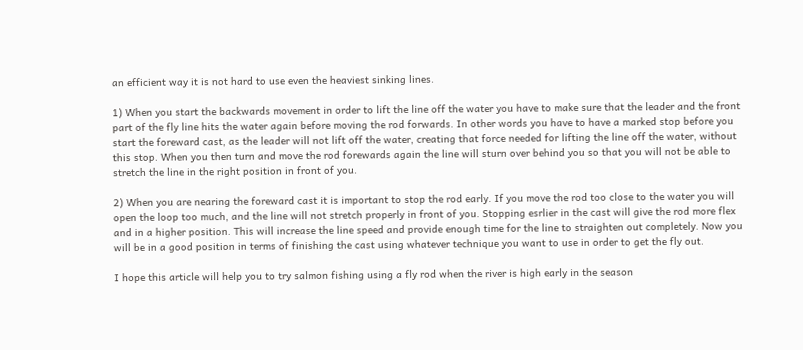an efficient way it is not hard to use even the heaviest sinking lines.

1) When you start the backwards movement in order to lift the line off the water you have to make sure that the leader and the front part of the fly line hits the water again before moving the rod forwards. In other words you have to have a marked stop before you start the foreward cast, as the leader will not lift off the water, creating that force needed for lifting the line off the water, without this stop. When you then turn and move the rod forewards again the line will sturn over behind you so that you will not be able to stretch the line in the right position in front of you.

2) When you are nearing the foreward cast it is important to stop the rod early. If you move the rod too close to the water you will open the loop too much, and the line will not stretch properly in front of you. Stopping esrlier in the cast will give the rod more flex and in a higher position. This will increase the line speed and provide enough time for the line to straighten out completely. Now you will be in a good position in terms of finishing the cast using whatever technique you want to use in order to get the fly out.

I hope this article will help you to try salmon fishing using a fly rod when the river is high early in the season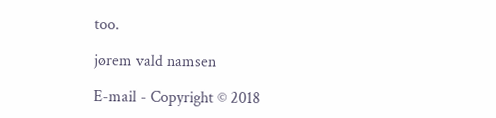too.

jørem vald namsen

E-mail - Copyright © 2018